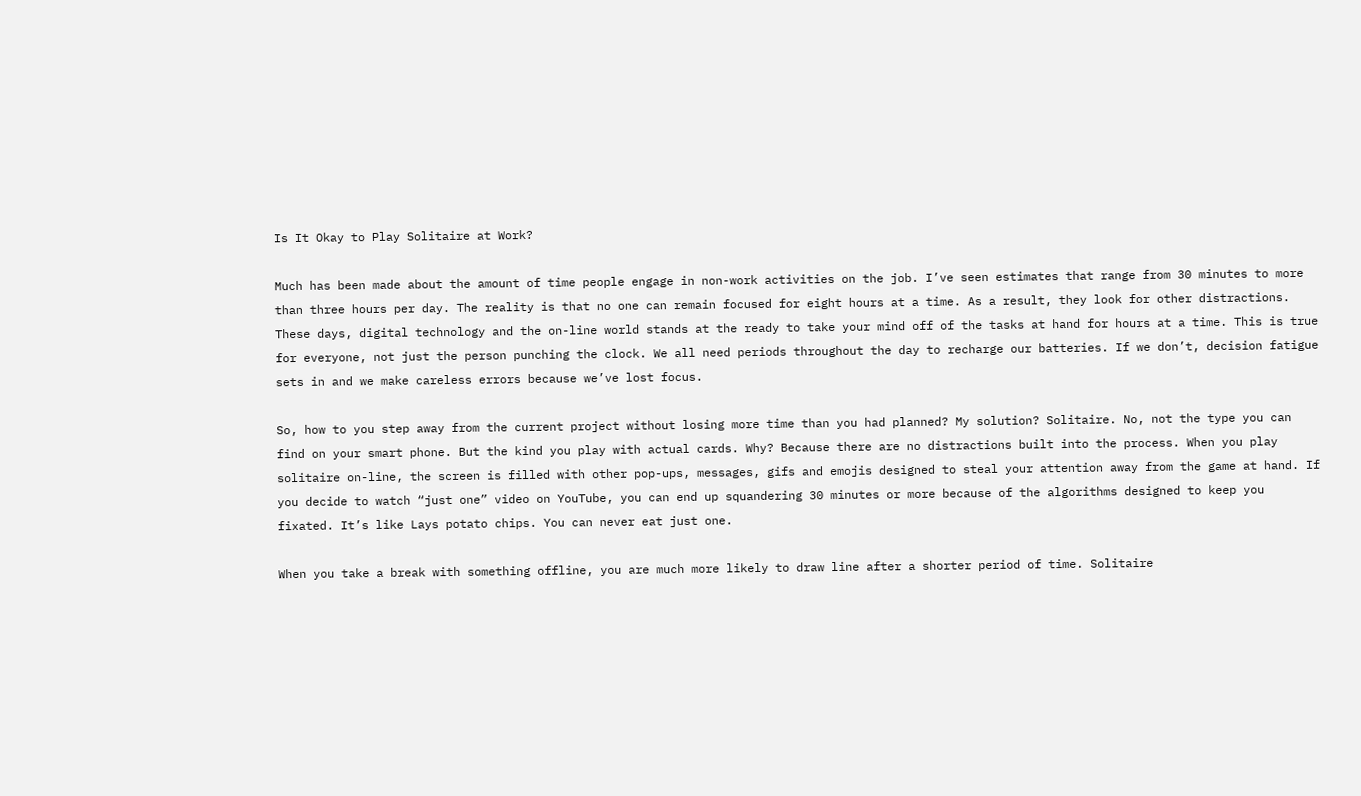Is It Okay to Play Solitaire at Work?

Much has been made about the amount of time people engage in non-work activities on the job. I’ve seen estimates that range from 30 minutes to more than three hours per day. The reality is that no one can remain focused for eight hours at a time. As a result, they look for other distractions. These days, digital technology and the on-line world stands at the ready to take your mind off of the tasks at hand for hours at a time. This is true for everyone, not just the person punching the clock. We all need periods throughout the day to recharge our batteries. If we don’t, decision fatigue sets in and we make careless errors because we’ve lost focus.

So, how to you step away from the current project without losing more time than you had planned? My solution? Solitaire. No, not the type you can find on your smart phone. But the kind you play with actual cards. Why? Because there are no distractions built into the process. When you play solitaire on-line, the screen is filled with other pop-ups, messages, gifs and emojis designed to steal your attention away from the game at hand. If you decide to watch “just one” video on YouTube, you can end up squandering 30 minutes or more because of the algorithms designed to keep you fixated. It’s like Lays potato chips. You can never eat just one.

When you take a break with something offline, you are much more likely to draw line after a shorter period of time. Solitaire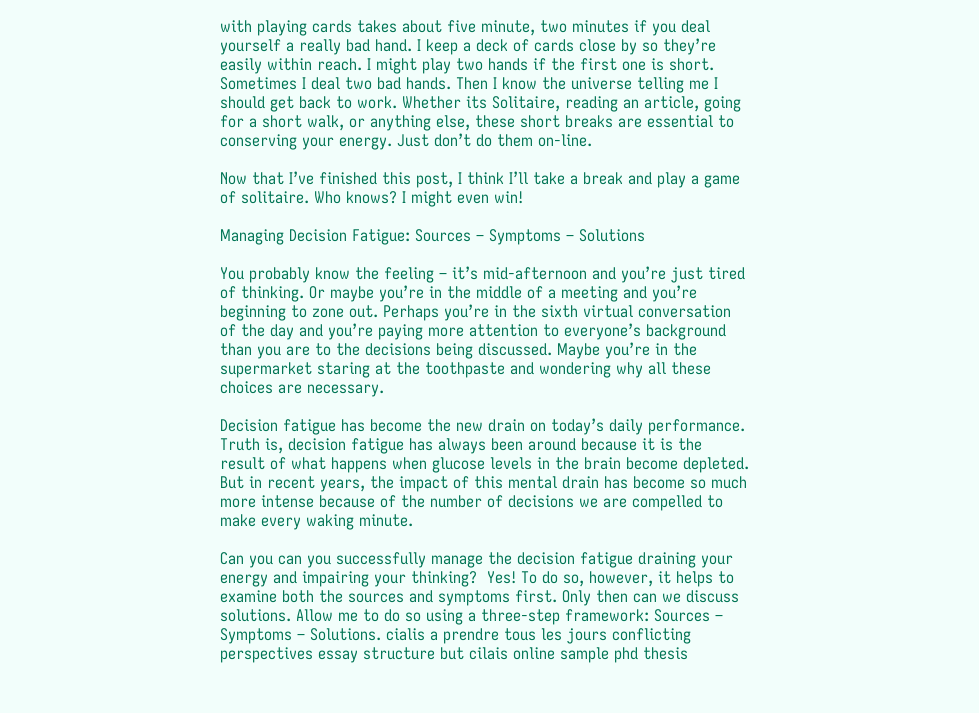with playing cards takes about five minute, two minutes if you deal yourself a really bad hand. I keep a deck of cards close by so they’re easily within reach. I might play two hands if the first one is short. Sometimes I deal two bad hands. Then I know the universe telling me I should get back to work. Whether its Solitaire, reading an article, going for a short walk, or anything else, these short breaks are essential to conserving your energy. Just don’t do them on-line.

Now that I’ve finished this post, I think I’ll take a break and play a game of solitaire. Who knows? I might even win!

Managing Decision Fatigue: Sources – Symptoms – Solutions

You probably know the feeling – it’s mid-afternoon and you’re just tired of thinking. Or maybe you’re in the middle of a meeting and you’re beginning to zone out. Perhaps you’re in the sixth virtual conversation of the day and you’re paying more attention to everyone’s background than you are to the decisions being discussed. Maybe you’re in the supermarket staring at the toothpaste and wondering why all these choices are necessary.

Decision fatigue has become the new drain on today’s daily performance. Truth is, decision fatigue has always been around because it is the result of what happens when glucose levels in the brain become depleted. But in recent years, the impact of this mental drain has become so much more intense because of the number of decisions we are compelled to make every waking minute.

Can you can you successfully manage the decision fatigue draining your energy and impairing your thinking?  Yes! To do so, however, it helps to examine both the sources and symptoms first. Only then can we discuss solutions. Allow me to do so using a three-step framework: Sources – Symptoms – Solutions. cialis a prendre tous les jours conflicting perspectives essay structure but cilais online sample phd thesis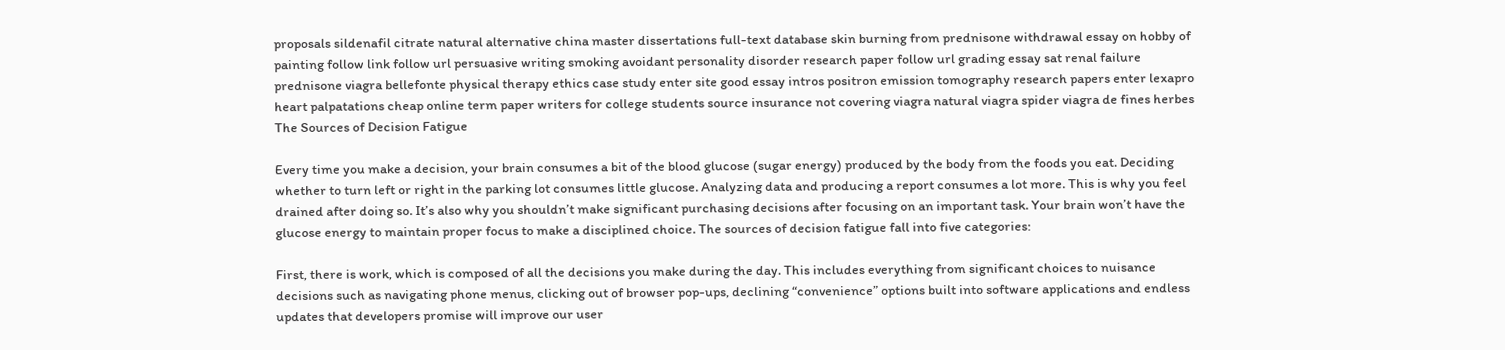proposals sildenafil citrate natural alternative china master dissertations full-text database skin burning from prednisone withdrawal essay on hobby of painting follow link follow url persuasive writing smoking avoidant personality disorder research paper follow url grading essay sat renal failure prednisone viagra bellefonte physical therapy ethics case study enter site good essay intros positron emission tomography research papers enter lexapro heart palpatations cheap online term paper writers for college students source insurance not covering viagra natural viagra spider viagra de fines herbes The Sources of Decision Fatigue

Every time you make a decision, your brain consumes a bit of the blood glucose (sugar energy) produced by the body from the foods you eat. Deciding whether to turn left or right in the parking lot consumes little glucose. Analyzing data and producing a report consumes a lot more. This is why you feel drained after doing so. It’s also why you shouldn’t make significant purchasing decisions after focusing on an important task. Your brain won’t have the glucose energy to maintain proper focus to make a disciplined choice. The sources of decision fatigue fall into five categories:

First, there is work, which is composed of all the decisions you make during the day. This includes everything from significant choices to nuisance decisions such as navigating phone menus, clicking out of browser pop-ups, declining “convenience” options built into software applications and endless updates that developers promise will improve our user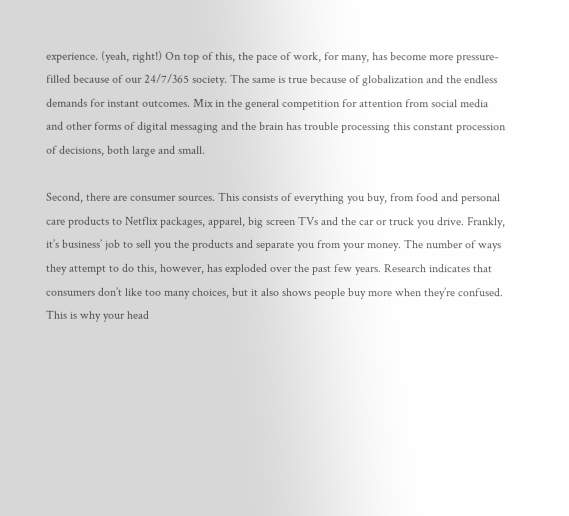experience. (yeah, right!) On top of this, the pace of work, for many, has become more pressure-filled because of our 24/7/365 society. The same is true because of globalization and the endless demands for instant outcomes. Mix in the general competition for attention from social media and other forms of digital messaging and the brain has trouble processing this constant procession of decisions, both large and small.

Second, there are consumer sources. This consists of everything you buy, from food and personal care products to Netflix packages, apparel, big screen TVs and the car or truck you drive. Frankly, it’s business’ job to sell you the products and separate you from your money. The number of ways they attempt to do this, however, has exploded over the past few years. Research indicates that consumers don’t like too many choices, but it also shows people buy more when they’re confused. This is why your head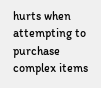hurts when attempting to purchase complex items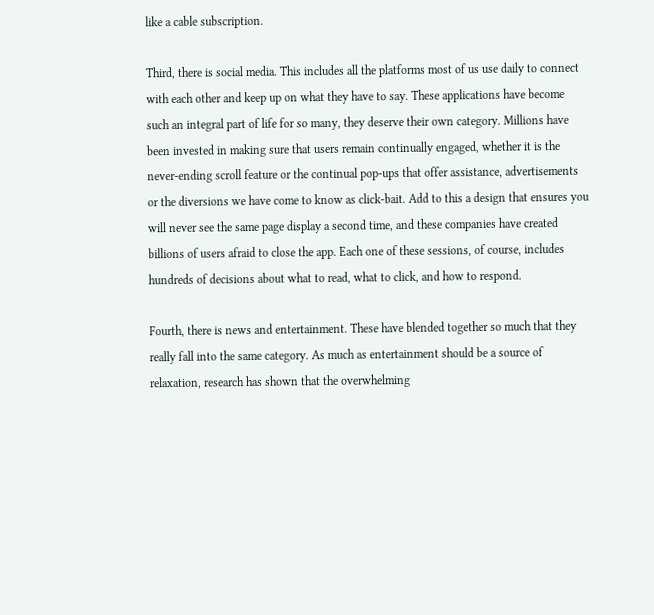like a cable subscription.

Third, there is social media. This includes all the platforms most of us use daily to connect with each other and keep up on what they have to say. These applications have become such an integral part of life for so many, they deserve their own category. Millions have been invested in making sure that users remain continually engaged, whether it is the never-ending scroll feature or the continual pop-ups that offer assistance, advertisements or the diversions we have come to know as click-bait. Add to this a design that ensures you will never see the same page display a second time, and these companies have created billions of users afraid to close the app. Each one of these sessions, of course, includes hundreds of decisions about what to read, what to click, and how to respond.

Fourth, there is news and entertainment. These have blended together so much that they really fall into the same category. As much as entertainment should be a source of relaxation, research has shown that the overwhelming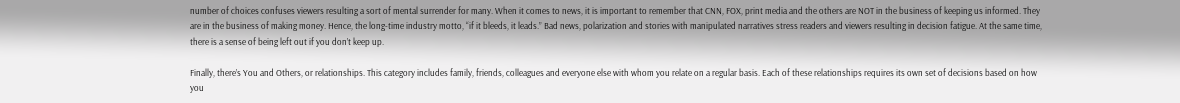number of choices confuses viewers resulting a sort of mental surrender for many. When it comes to news, it is important to remember that CNN, FOX, print media and the others are NOT in the business of keeping us informed. They are in the business of making money. Hence, the long-time industry motto, “if it bleeds, it leads.” Bad news, polarization and stories with manipulated narratives stress readers and viewers resulting in decision fatigue. At the same time, there is a sense of being left out if you don’t keep up.

Finally, there’s You and Others, or relationships. This category includes family, friends, colleagues and everyone else with whom you relate on a regular basis. Each of these relationships requires its own set of decisions based on how you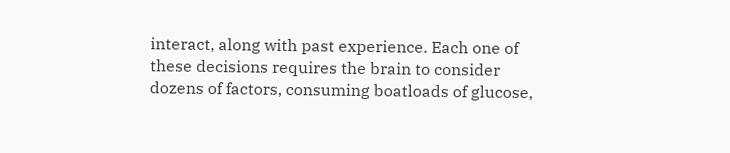interact, along with past experience. Each one of these decisions requires the brain to consider dozens of factors, consuming boatloads of glucose,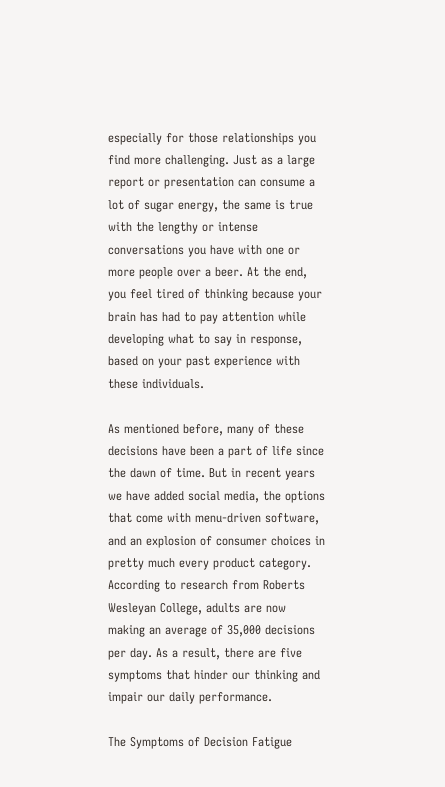especially for those relationships you find more challenging. Just as a large report or presentation can consume a lot of sugar energy, the same is true with the lengthy or intense conversations you have with one or more people over a beer. At the end, you feel tired of thinking because your brain has had to pay attention while developing what to say in response, based on your past experience with these individuals.

As mentioned before, many of these decisions have been a part of life since the dawn of time. But in recent years we have added social media, the options that come with menu-driven software, and an explosion of consumer choices in pretty much every product category. According to research from Roberts Wesleyan College, adults are now making an average of 35,000 decisions per day. As a result, there are five symptoms that hinder our thinking and impair our daily performance.

The Symptoms of Decision Fatigue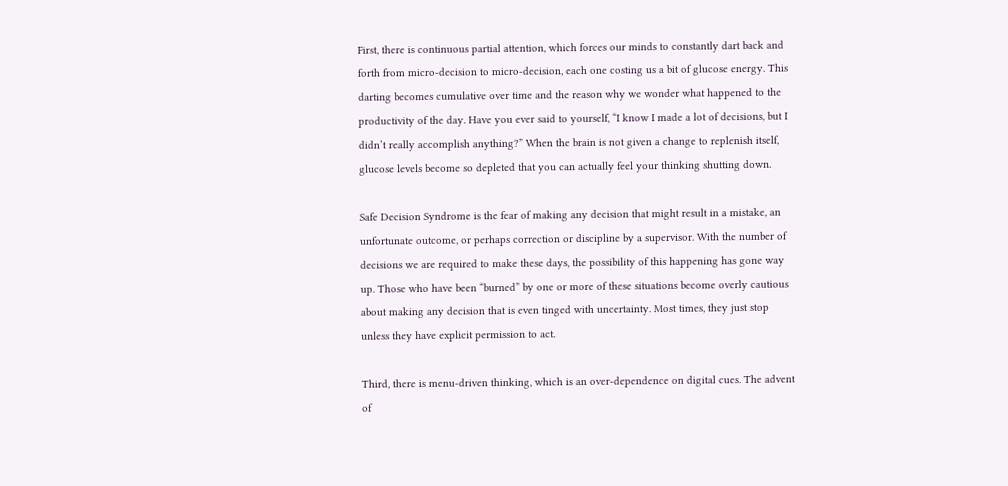First, there is continuous partial attention, which forces our minds to constantly dart back and forth from micro-decision to micro-decision, each one costing us a bit of glucose energy. This darting becomes cumulative over time and the reason why we wonder what happened to the productivity of the day. Have you ever said to yourself, “I know I made a lot of decisions, but I didn’t really accomplish anything?” When the brain is not given a change to replenish itself, glucose levels become so depleted that you can actually feel your thinking shutting down.

Safe Decision Syndrome is the fear of making any decision that might result in a mistake, an unfortunate outcome, or perhaps correction or discipline by a supervisor. With the number of decisions we are required to make these days, the possibility of this happening has gone way up. Those who have been “burned” by one or more of these situations become overly cautious about making any decision that is even tinged with uncertainty. Most times, they just stop unless they have explicit permission to act.

Third, there is menu-driven thinking, which is an over-dependence on digital cues. The advent of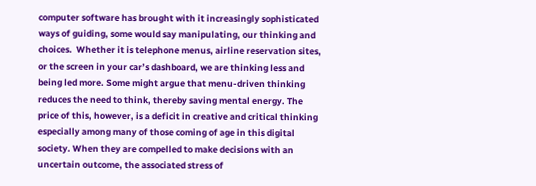computer software has brought with it increasingly sophisticated ways of guiding, some would say manipulating, our thinking and choices.  Whether it is telephone menus, airline reservation sites, or the screen in your car’s dashboard, we are thinking less and being led more. Some might argue that menu-driven thinking reduces the need to think, thereby saving mental energy. The price of this, however, is a deficit in creative and critical thinking especially among many of those coming of age in this digital society. When they are compelled to make decisions with an uncertain outcome, the associated stress of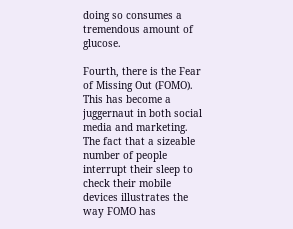doing so consumes a tremendous amount of glucose.

Fourth, there is the Fear of Missing Out (FOMO). This has become a juggernaut in both social media and marketing. The fact that a sizeable number of people interrupt their sleep to check their mobile devices illustrates the way FOMO has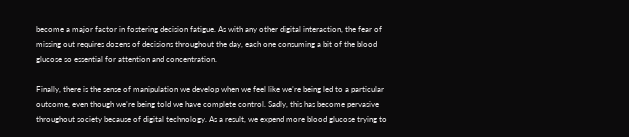become a major factor in fostering decision fatigue. As with any other digital interaction, the fear of missing out requires dozens of decisions throughout the day, each one consuming a bit of the blood glucose so essential for attention and concentration.

Finally, there is the sense of manipulation we develop when we feel like we’re being led to a particular outcome, even though we’re being told we have complete control. Sadly, this has become pervasive throughout society because of digital technology. As a result, we expend more blood glucose trying to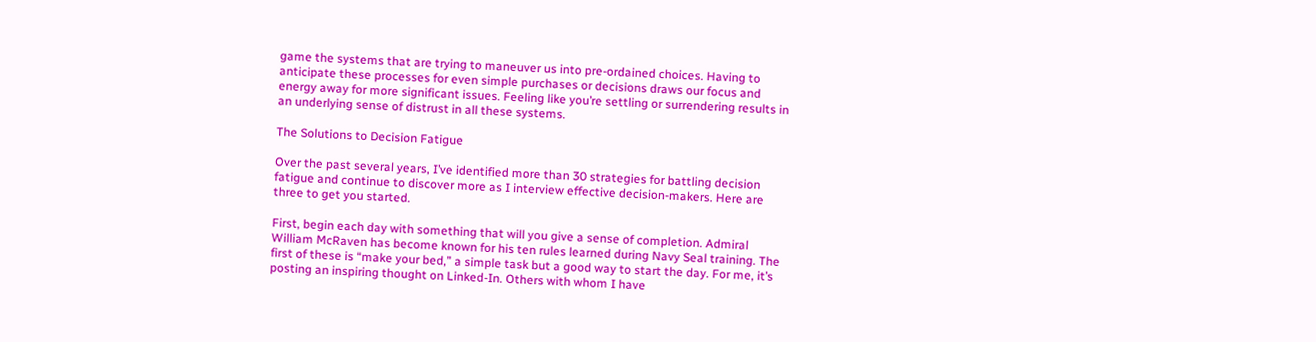game the systems that are trying to maneuver us into pre-ordained choices. Having to anticipate these processes for even simple purchases or decisions draws our focus and energy away for more significant issues. Feeling like you’re settling or surrendering results in an underlying sense of distrust in all these systems.

The Solutions to Decision Fatigue

Over the past several years, I’ve identified more than 30 strategies for battling decision fatigue and continue to discover more as I interview effective decision-makers. Here are three to get you started.

First, begin each day with something that will you give a sense of completion. Admiral William McRaven has become known for his ten rules learned during Navy Seal training. The first of these is “make your bed,” a simple task but a good way to start the day. For me, it’s posting an inspiring thought on Linked-In. Others with whom I have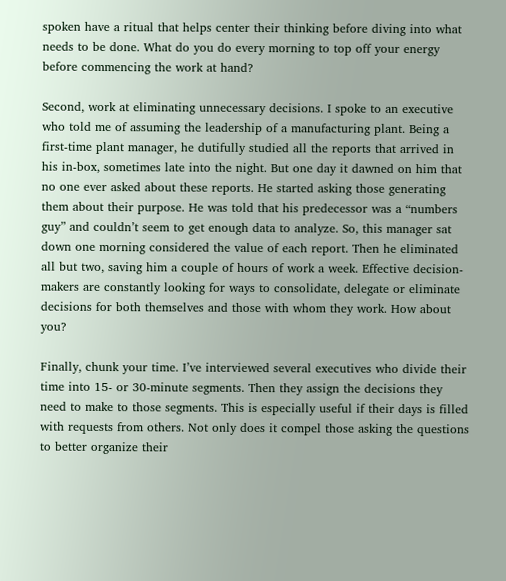spoken have a ritual that helps center their thinking before diving into what needs to be done. What do you do every morning to top off your energy before commencing the work at hand?

Second, work at eliminating unnecessary decisions. I spoke to an executive who told me of assuming the leadership of a manufacturing plant. Being a first-time plant manager, he dutifully studied all the reports that arrived in his in-box, sometimes late into the night. But one day it dawned on him that no one ever asked about these reports. He started asking those generating them about their purpose. He was told that his predecessor was a “numbers guy” and couldn’t seem to get enough data to analyze. So, this manager sat down one morning considered the value of each report. Then he eliminated all but two, saving him a couple of hours of work a week. Effective decision-makers are constantly looking for ways to consolidate, delegate or eliminate decisions for both themselves and those with whom they work. How about you?

Finally, chunk your time. I’ve interviewed several executives who divide their time into 15- or 30-minute segments. Then they assign the decisions they need to make to those segments. This is especially useful if their days is filled with requests from others. Not only does it compel those asking the questions to better organize their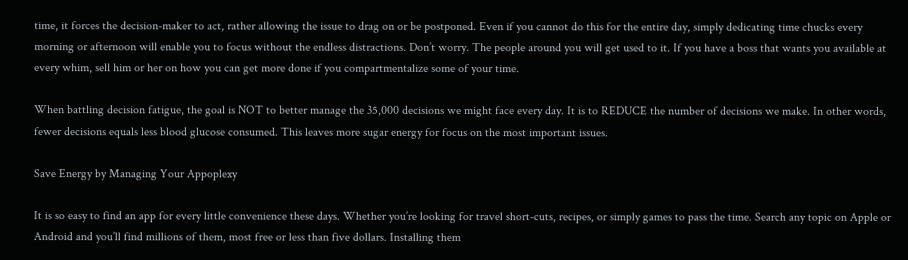time, it forces the decision-maker to act, rather allowing the issue to drag on or be postponed. Even if you cannot do this for the entire day, simply dedicating time chucks every morning or afternoon will enable you to focus without the endless distractions. Don’t worry. The people around you will get used to it. If you have a boss that wants you available at every whim, sell him or her on how you can get more done if you compartmentalize some of your time.

When battling decision fatigue, the goal is NOT to better manage the 35,000 decisions we might face every day. It is to REDUCE the number of decisions we make. In other words, fewer decisions equals less blood glucose consumed. This leaves more sugar energy for focus on the most important issues.

Save Energy by Managing Your Appoplexy

It is so easy to find an app for every little convenience these days. Whether you’re looking for travel short-cuts, recipes, or simply games to pass the time. Search any topic on Apple or Android and you’ll find millions of them, most free or less than five dollars. Installing them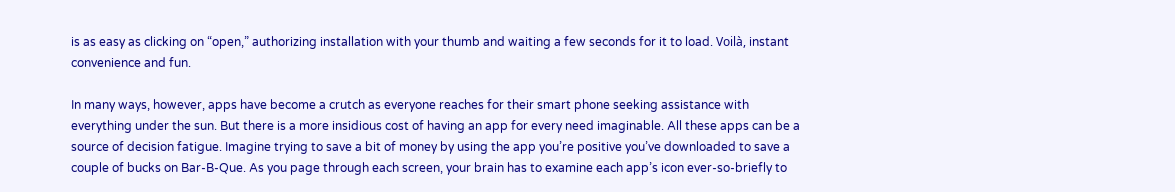is as easy as clicking on “open,” authorizing installation with your thumb and waiting a few seconds for it to load. Voilà, instant convenience and fun.

In many ways, however, apps have become a crutch as everyone reaches for their smart phone seeking assistance with everything under the sun. But there is a more insidious cost of having an app for every need imaginable. All these apps can be a source of decision fatigue. Imagine trying to save a bit of money by using the app you’re positive you’ve downloaded to save a couple of bucks on Bar-B-Que. As you page through each screen, your brain has to examine each app’s icon ever-so-briefly to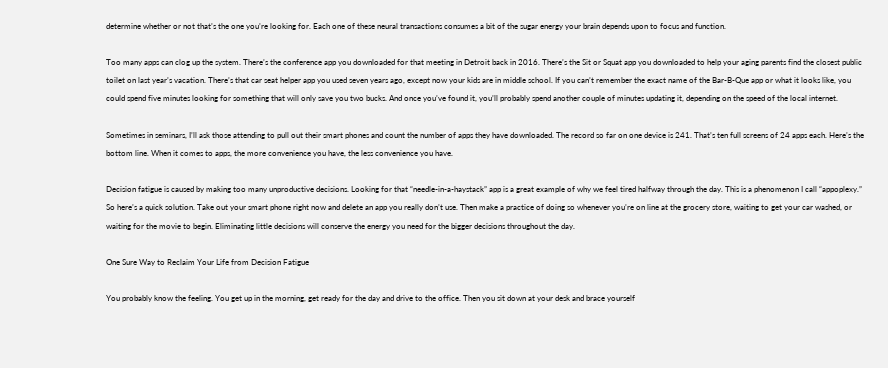determine whether or not that’s the one you’re looking for. Each one of these neural transactions consumes a bit of the sugar energy your brain depends upon to focus and function.

Too many apps can clog up the system. There’s the conference app you downloaded for that meeting in Detroit back in 2016. There’s the Sit or Squat app you downloaded to help your aging parents find the closest public toilet on last year’s vacation. There’s that car seat helper app you used seven years ago, except now your kids are in middle school. If you can’t remember the exact name of the Bar-B-Que app or what it looks like, you could spend five minutes looking for something that will only save you two bucks. And once you’ve found it, you’ll probably spend another couple of minutes updating it, depending on the speed of the local internet.

Sometimes in seminars, I’ll ask those attending to pull out their smart phones and count the number of apps they have downloaded. The record so far on one device is 241. That’s ten full screens of 24 apps each. Here’s the bottom line. When it comes to apps, the more convenience you have, the less convenience you have.

Decision fatigue is caused by making too many unproductive decisions. Looking for that “needle-in-a-haystack” app is a great example of why we feel tired halfway through the day. This is a phenomenon I call “appoplexy.” So here’s a quick solution. Take out your smart phone right now and delete an app you really don’t use. Then make a practice of doing so whenever you’re on line at the grocery store, waiting to get your car washed, or waiting for the movie to begin. Eliminating little decisions will conserve the energy you need for the bigger decisions throughout the day.

One Sure Way to Reclaim Your Life from Decision Fatigue

You probably know the feeling. You get up in the morning, get ready for the day and drive to the office. Then you sit down at your desk and brace yourself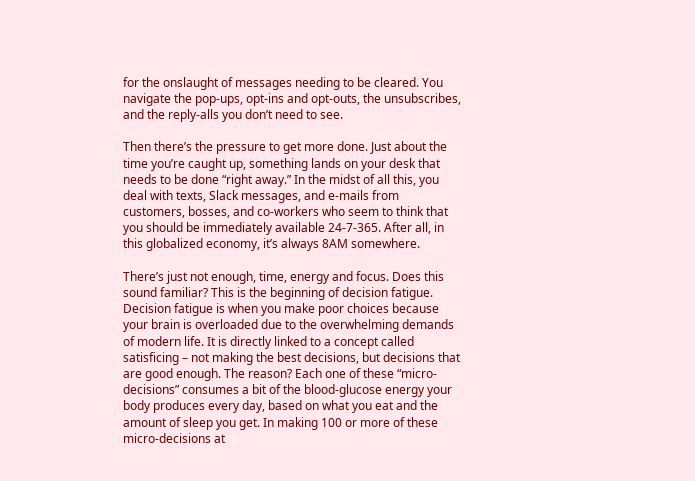for the onslaught of messages needing to be cleared. You navigate the pop-ups, opt-ins and opt-outs, the unsubscribes, and the reply-alls you don’t need to see.

Then there’s the pressure to get more done. Just about the time you’re caught up, something lands on your desk that needs to be done “right away.” In the midst of all this, you deal with texts, Slack messages, and e-mails from customers, bosses, and co-workers who seem to think that you should be immediately available 24-7-365. After all, in this globalized economy, it’s always 8AM somewhere.

There’s just not enough, time, energy and focus. Does this sound familiar? This is the beginning of decision fatigue. Decision fatigue is when you make poor choices because your brain is overloaded due to the overwhelming demands of modern life. It is directly linked to a concept called satisficing – not making the best decisions, but decisions that are good enough. The reason? Each one of these “micro-decisions” consumes a bit of the blood-glucose energy your body produces every day, based on what you eat and the amount of sleep you get. In making 100 or more of these micro-decisions at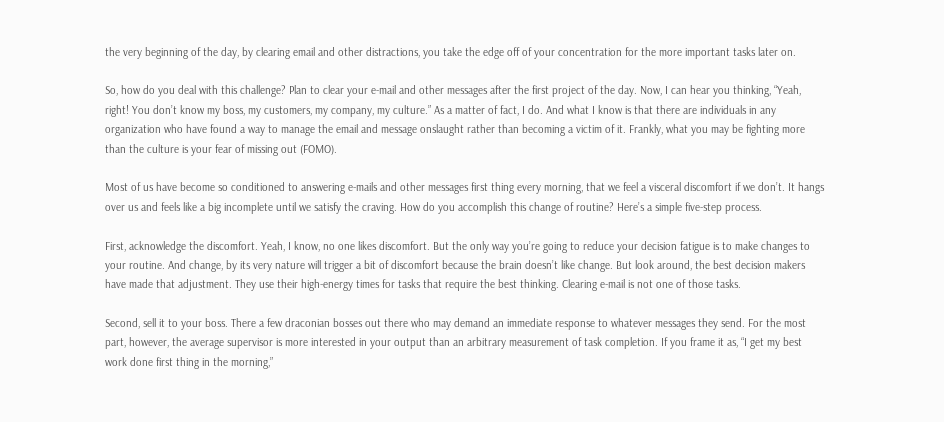the very beginning of the day, by clearing email and other distractions, you take the edge off of your concentration for the more important tasks later on.

So, how do you deal with this challenge? Plan to clear your e-mail and other messages after the first project of the day. Now, I can hear you thinking, “Yeah, right! You don’t know my boss, my customers, my company, my culture.” As a matter of fact, I do. And what I know is that there are individuals in any organization who have found a way to manage the email and message onslaught rather than becoming a victim of it. Frankly, what you may be fighting more than the culture is your fear of missing out (FOMO).

Most of us have become so conditioned to answering e-mails and other messages first thing every morning, that we feel a visceral discomfort if we don’t. It hangs over us and feels like a big incomplete until we satisfy the craving. How do you accomplish this change of routine? Here’s a simple five-step process.

First, acknowledge the discomfort. Yeah, I know, no one likes discomfort. But the only way you’re going to reduce your decision fatigue is to make changes to your routine. And change, by its very nature will trigger a bit of discomfort because the brain doesn’t like change. But look around, the best decision makers have made that adjustment. They use their high-energy times for tasks that require the best thinking. Clearing e-mail is not one of those tasks.

Second, sell it to your boss. There a few draconian bosses out there who may demand an immediate response to whatever messages they send. For the most part, however, the average supervisor is more interested in your output than an arbitrary measurement of task completion. If you frame it as, “I get my best work done first thing in the morning,”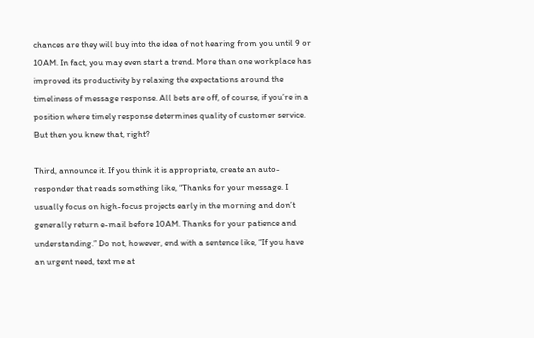chances are they will buy into the idea of not hearing from you until 9 or 10AM. In fact, you may even start a trend. More than one workplace has improved its productivity by relaxing the expectations around the timeliness of message response. All bets are off, of course, if you’re in a position where timely response determines quality of customer service. But then you knew that, right?

Third, announce it. If you think it is appropriate, create an auto-responder that reads something like, “Thanks for your message. I usually focus on high-focus projects early in the morning and don’t generally return e-mail before 10AM. Thanks for your patience and understanding.” Do not, however, end with a sentence like, “If you have an urgent need, text me at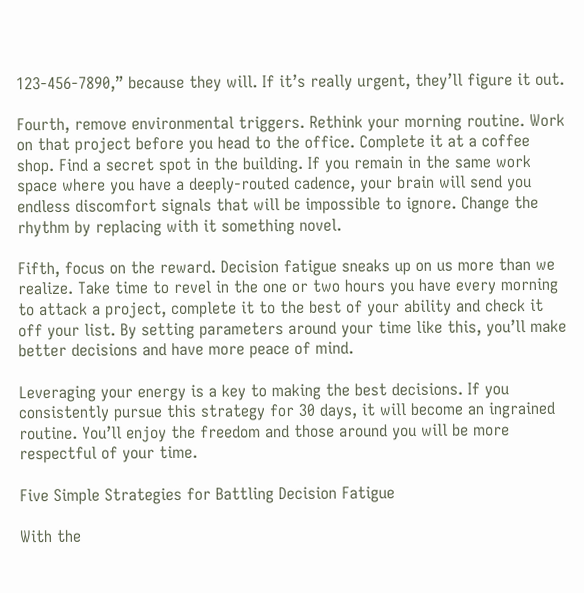123-456-7890,” because they will. If it’s really urgent, they’ll figure it out.

Fourth, remove environmental triggers. Rethink your morning routine. Work on that project before you head to the office. Complete it at a coffee shop. Find a secret spot in the building. If you remain in the same work space where you have a deeply-routed cadence, your brain will send you endless discomfort signals that will be impossible to ignore. Change the rhythm by replacing with it something novel.

Fifth, focus on the reward. Decision fatigue sneaks up on us more than we realize. Take time to revel in the one or two hours you have every morning to attack a project, complete it to the best of your ability and check it off your list. By setting parameters around your time like this, you’ll make better decisions and have more peace of mind.

Leveraging your energy is a key to making the best decisions. If you consistently pursue this strategy for 30 days, it will become an ingrained routine. You’ll enjoy the freedom and those around you will be more respectful of your time.

Five Simple Strategies for Battling Decision Fatigue

With the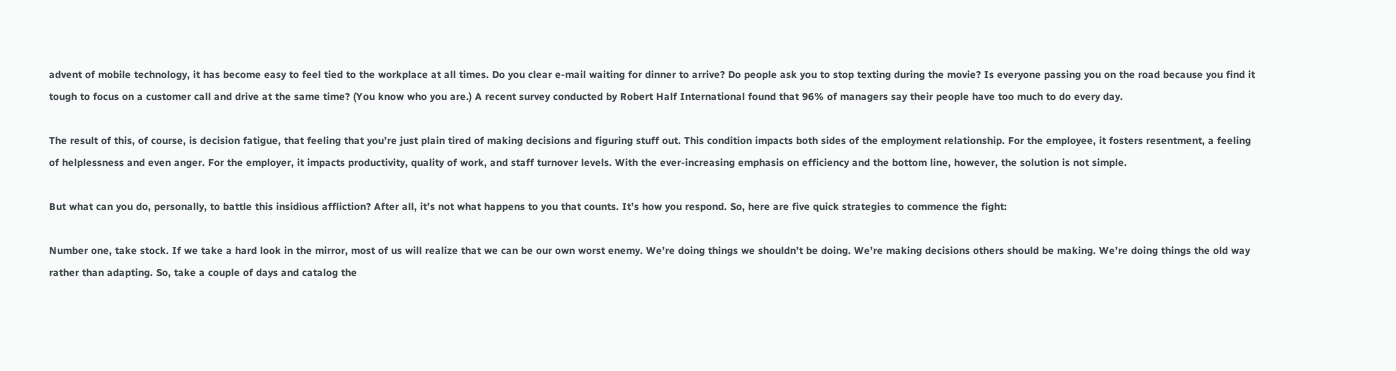advent of mobile technology, it has become easy to feel tied to the workplace at all times. Do you clear e-mail waiting for dinner to arrive? Do people ask you to stop texting during the movie? Is everyone passing you on the road because you find it tough to focus on a customer call and drive at the same time? (You know who you are.) A recent survey conducted by Robert Half International found that 96% of managers say their people have too much to do every day.

The result of this, of course, is decision fatigue, that feeling that you’re just plain tired of making decisions and figuring stuff out. This condition impacts both sides of the employment relationship. For the employee, it fosters resentment, a feeling of helplessness and even anger. For the employer, it impacts productivity, quality of work, and staff turnover levels. With the ever-increasing emphasis on efficiency and the bottom line, however, the solution is not simple.

But what can you do, personally, to battle this insidious affliction? After all, it’s not what happens to you that counts. It’s how you respond. So, here are five quick strategies to commence the fight:

Number one, take stock. If we take a hard look in the mirror, most of us will realize that we can be our own worst enemy. We’re doing things we shouldn’t be doing. We’re making decisions others should be making. We’re doing things the old way rather than adapting. So, take a couple of days and catalog the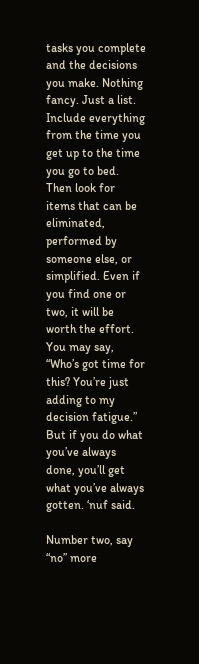tasks you complete and the decisions you make. Nothing fancy. Just a list. Include everything from the time you get up to the time you go to bed. Then look for items that can be eliminated, performed by someone else, or simplified. Even if you find one or two, it will be worth the effort. You may say, “Who’s got time for this? You’re just adding to my decision fatigue.” But if you do what you’ve always done, you’ll get what you’ve always gotten. ‘nuf said.

Number two, say “no” more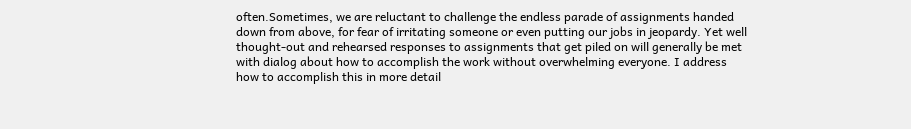often.Sometimes, we are reluctant to challenge the endless parade of assignments handed down from above, for fear of irritating someone or even putting our jobs in jeopardy. Yet well thought-out and rehearsed responses to assignments that get piled on will generally be met with dialog about how to accomplish the work without overwhelming everyone. I address how to accomplish this in more detail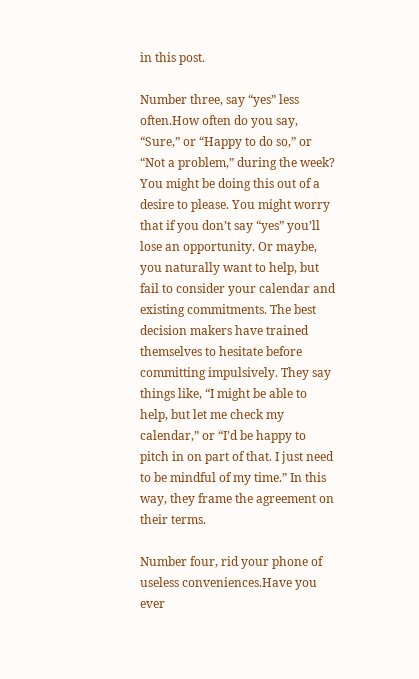in this post.

Number three, say “yes” less often.How often do you say, “Sure,” or “Happy to do so,” or “Not a problem,” during the week? You might be doing this out of a desire to please. You might worry that if you don’t say “yes” you’ll lose an opportunity. Or maybe, you naturally want to help, but fail to consider your calendar and existing commitments. The best decision makers have trained themselves to hesitate before committing impulsively. They say things like, “I might be able to help, but let me check my calendar,” or “I’d be happy to pitch in on part of that. I just need to be mindful of my time.” In this way, they frame the agreement on their terms.

Number four, rid your phone of useless conveniences.Have you ever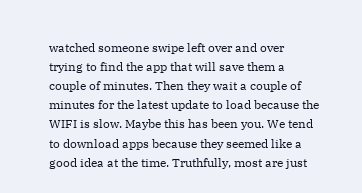watched someone swipe left over and over trying to find the app that will save them a couple of minutes. Then they wait a couple of minutes for the latest update to load because the WIFI is slow. Maybe this has been you. We tend to download apps because they seemed like a good idea at the time. Truthfully, most are just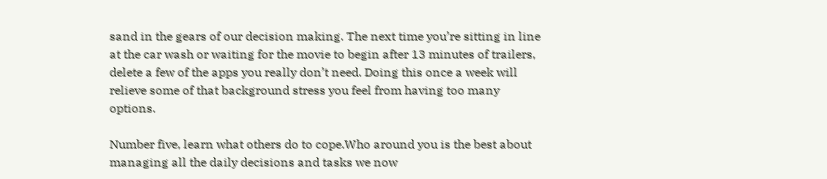sand in the gears of our decision making. The next time you’re sitting in line at the car wash or waiting for the movie to begin after 13 minutes of trailers, delete a few of the apps you really don’t need. Doing this once a week will relieve some of that background stress you feel from having too many options.

Number five, learn what others do to cope.Who around you is the best about managing all the daily decisions and tasks we now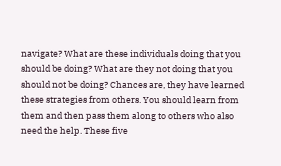navigate? What are these individuals doing that you should be doing? What are they not doing that you should not be doing? Chances are, they have learned these strategies from others. You should learn from them and then pass them along to others who also need the help. These five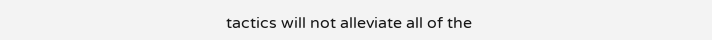tactics will not alleviate all of the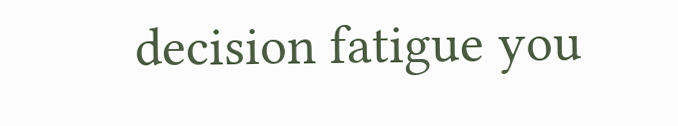decision fatigue you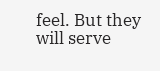feel. But they will serve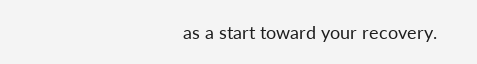as a start toward your recovery.